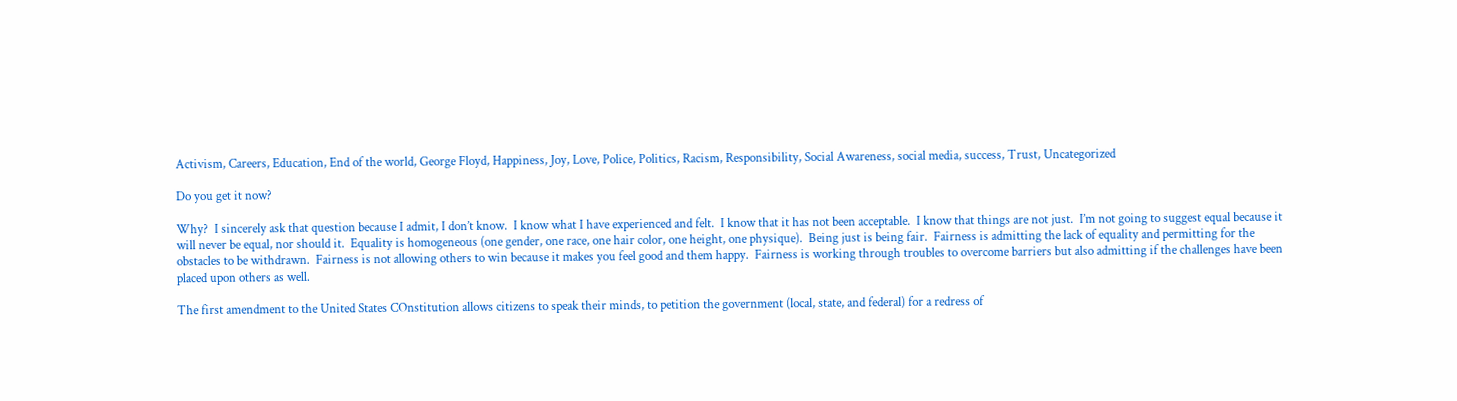Activism, Careers, Education, End of the world, George Floyd, Happiness, Joy, Love, Police, Politics, Racism, Responsibility, Social Awareness, social media, success, Trust, Uncategorized

Do you get it now?

Why?  I sincerely ask that question because I admit, I don’t know.  I know what I have experienced and felt.  I know that it has not been acceptable.  I know that things are not just.  I’m not going to suggest equal because it will never be equal, nor should it.  Equality is homogeneous (one gender, one race, one hair color, one height, one physique).  Being just is being fair.  Fairness is admitting the lack of equality and permitting for the obstacles to be withdrawn.  Fairness is not allowing others to win because it makes you feel good and them happy.  Fairness is working through troubles to overcome barriers but also admitting if the challenges have been placed upon others as well.

The first amendment to the United States COnstitution allows citizens to speak their minds, to petition the government (local, state, and federal) for a redress of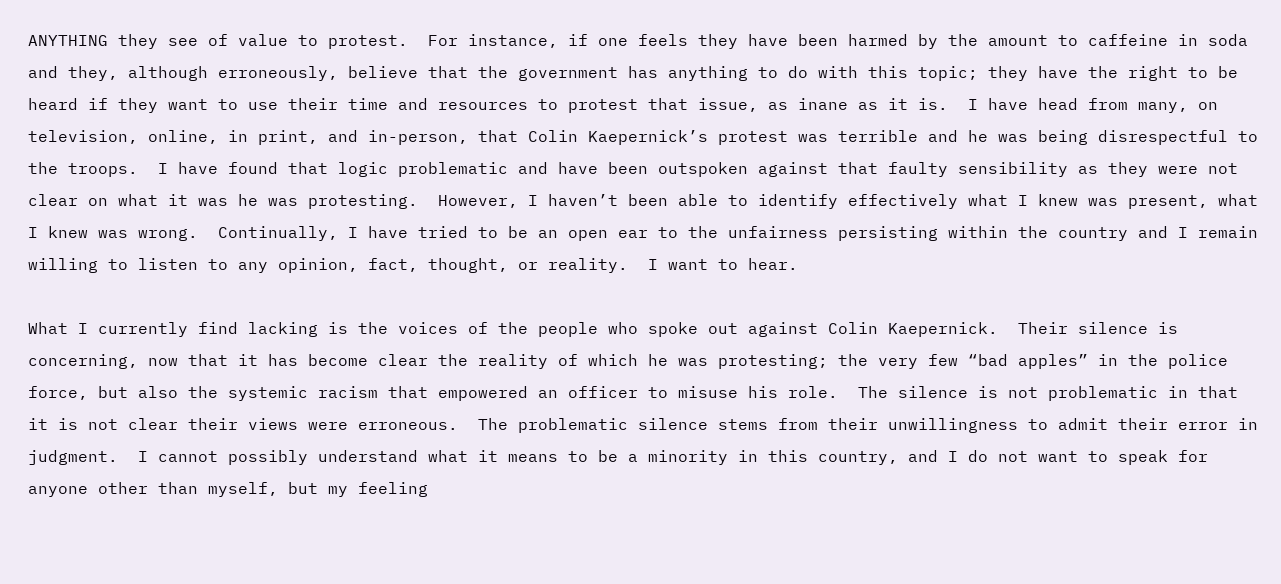ANYTHING they see of value to protest.  For instance, if one feels they have been harmed by the amount to caffeine in soda and they, although erroneously, believe that the government has anything to do with this topic; they have the right to be heard if they want to use their time and resources to protest that issue, as inane as it is.  I have head from many, on television, online, in print, and in-person, that Colin Kaepernick’s protest was terrible and he was being disrespectful to the troops.  I have found that logic problematic and have been outspoken against that faulty sensibility as they were not clear on what it was he was protesting.  However, I haven’t been able to identify effectively what I knew was present, what I knew was wrong.  Continually, I have tried to be an open ear to the unfairness persisting within the country and I remain willing to listen to any opinion, fact, thought, or reality.  I want to hear.

What I currently find lacking is the voices of the people who spoke out against Colin Kaepernick.  Their silence is concerning, now that it has become clear the reality of which he was protesting; the very few “bad apples” in the police force, but also the systemic racism that empowered an officer to misuse his role.  The silence is not problematic in that it is not clear their views were erroneous.  The problematic silence stems from their unwillingness to admit their error in judgment.  I cannot possibly understand what it means to be a minority in this country, and I do not want to speak for anyone other than myself, but my feeling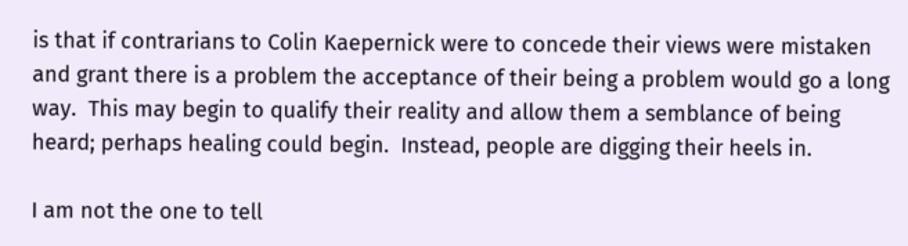is that if contrarians to Colin Kaepernick were to concede their views were mistaken and grant there is a problem the acceptance of their being a problem would go a long way.  This may begin to qualify their reality and allow them a semblance of being heard; perhaps healing could begin.  Instead, people are digging their heels in.

I am not the one to tell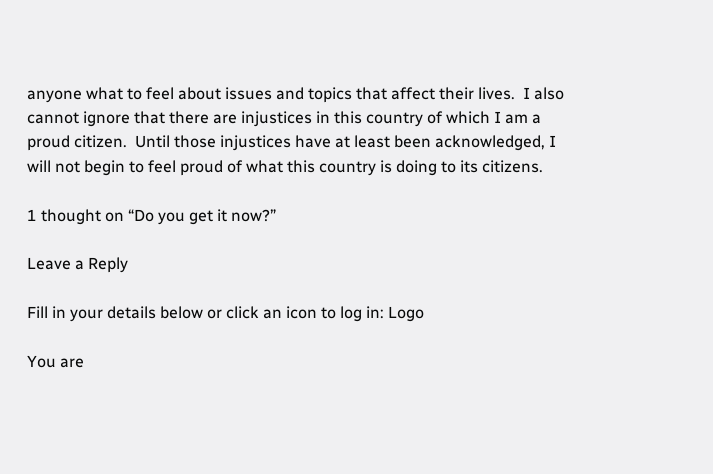anyone what to feel about issues and topics that affect their lives.  I also cannot ignore that there are injustices in this country of which I am a proud citizen.  Until those injustices have at least been acknowledged, I will not begin to feel proud of what this country is doing to its citizens.

1 thought on “Do you get it now?”

Leave a Reply

Fill in your details below or click an icon to log in: Logo

You are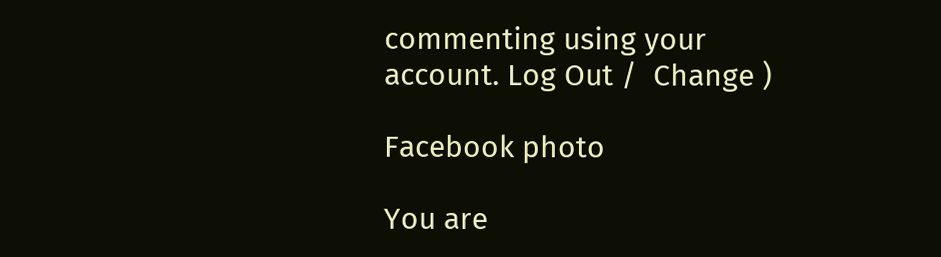commenting using your account. Log Out /  Change )

Facebook photo

You are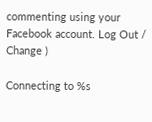commenting using your Facebook account. Log Out /  Change )

Connecting to %s